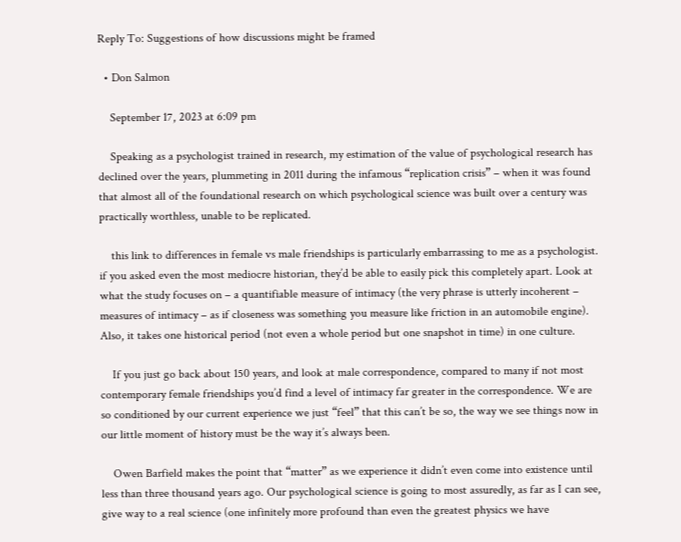Reply To: Suggestions of how discussions might be framed

  • Don Salmon

    September 17, 2023 at 6:09 pm

    Speaking as a psychologist trained in research, my estimation of the value of psychological research has declined over the years, plummeting in 2011 during the infamous “replication crisis” – when it was found that almost all of the foundational research on which psychological science was built over a century was practically worthless, unable to be replicated.

    this link to differences in female vs male friendships is particularly embarrassing to me as a psychologist. if you asked even the most mediocre historian, they’d be able to easily pick this completely apart. Look at what the study focuses on – a quantifiable measure of intimacy (the very phrase is utterly incoherent – measures of intimacy – as if closeness was something you measure like friction in an automobile engine). Also, it takes one historical period (not even a whole period but one snapshot in time) in one culture.

    If you just go back about 150 years, and look at male correspondence, compared to many if not most contemporary female friendships you’d find a level of intimacy far greater in the correspondence. We are so conditioned by our current experience we just “feel” that this can’t be so, the way we see things now in our little moment of history must be the way it’s always been.

    Owen Barfield makes the point that “matter” as we experience it didn’t even come into existence until less than three thousand years ago. Our psychological science is going to most assuredly, as far as I can see, give way to a real science (one infinitely more profound than even the greatest physics we have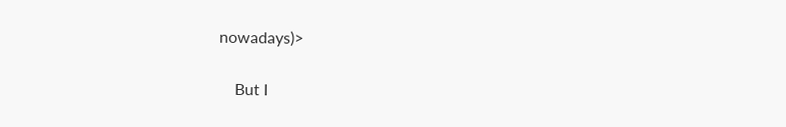nowadays)>

    But I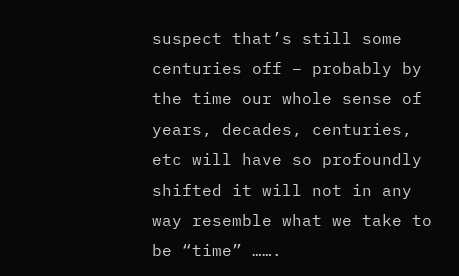suspect that’s still some centuries off – probably by the time our whole sense of years, decades, centuries, etc will have so profoundly shifted it will not in any way resemble what we take to be “time” …….